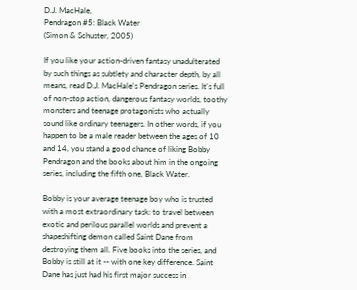D.J. MacHale,
Pendragon #5: Black Water
(Simon & Schuster, 2005)

If you like your action-driven fantasy unadulterated by such things as subtlety and character depth, by all means, read D.J. MacHale's Pendragon series. It's full of non-stop action, dangerous fantasy worlds, toothy monsters and teenage protagonists who actually sound like ordinary teenagers. In other words, if you happen to be a male reader between the ages of 10 and 14, you stand a good chance of liking Bobby Pendragon and the books about him in the ongoing series, including the fifth one, Black Water.

Bobby is your average teenage boy who is trusted with a most extraordinary task: to travel between exotic and perilous parallel worlds and prevent a shapeshifting demon called Saint Dane from destroying them all. Five books into the series, and Bobby is still at it -- with one key difference. Saint Dane has just had his first major success in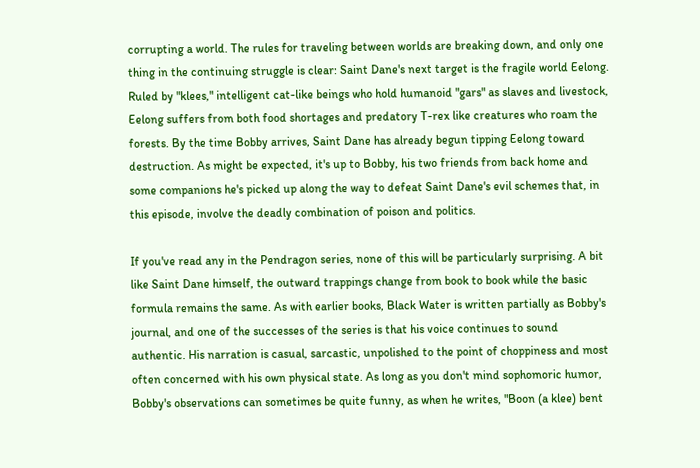corrupting a world. The rules for traveling between worlds are breaking down, and only one thing in the continuing struggle is clear: Saint Dane's next target is the fragile world Eelong. Ruled by "klees," intelligent cat-like beings who hold humanoid "gars" as slaves and livestock, Eelong suffers from both food shortages and predatory T-rex like creatures who roam the forests. By the time Bobby arrives, Saint Dane has already begun tipping Eelong toward destruction. As might be expected, it's up to Bobby, his two friends from back home and some companions he's picked up along the way to defeat Saint Dane's evil schemes that, in this episode, involve the deadly combination of poison and politics.

If you've read any in the Pendragon series, none of this will be particularly surprising. A bit like Saint Dane himself, the outward trappings change from book to book while the basic formula remains the same. As with earlier books, Black Water is written partially as Bobby's journal, and one of the successes of the series is that his voice continues to sound authentic. His narration is casual, sarcastic, unpolished to the point of choppiness and most often concerned with his own physical state. As long as you don't mind sophomoric humor, Bobby's observations can sometimes be quite funny, as when he writes, "Boon (a klee) bent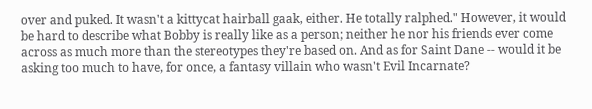over and puked. It wasn't a kittycat hairball gaak, either. He totally ralphed." However, it would be hard to describe what Bobby is really like as a person; neither he nor his friends ever come across as much more than the stereotypes they're based on. And as for Saint Dane -- would it be asking too much to have, for once, a fantasy villain who wasn't Evil Incarnate?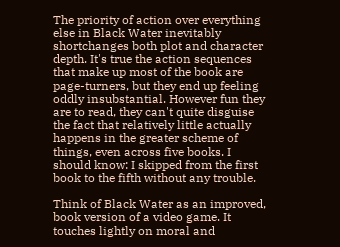The priority of action over everything else in Black Water inevitably shortchanges both plot and character depth. It's true the action sequences that make up most of the book are page-turners, but they end up feeling oddly insubstantial. However fun they are to read, they can't quite disguise the fact that relatively little actually happens in the greater scheme of things, even across five books. I should know: I skipped from the first book to the fifth without any trouble.

Think of Black Water as an improved, book version of a video game. It touches lightly on moral and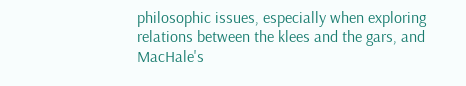philosophic issues, especially when exploring relations between the klees and the gars, and MacHale's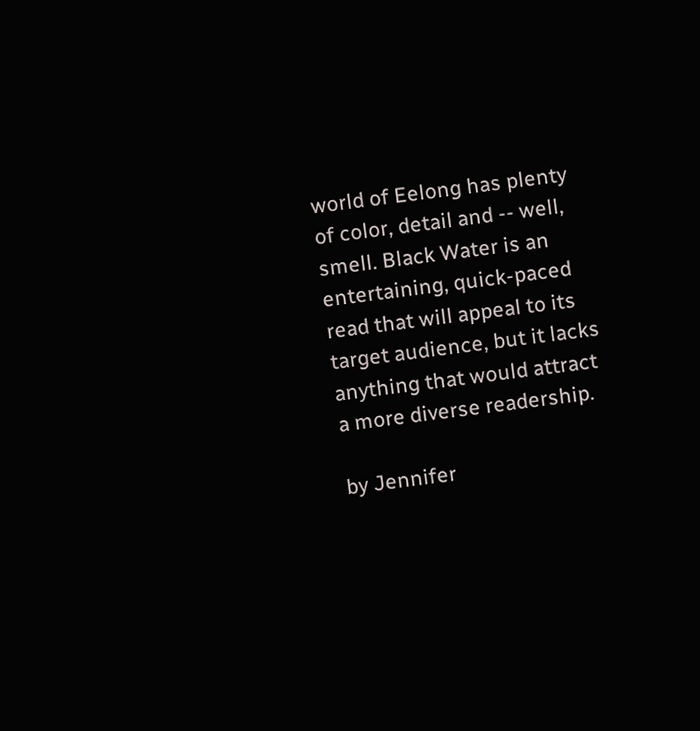world of Eelong has plenty of color, detail and -- well, smell. Black Water is an entertaining, quick-paced read that will appeal to its target audience, but it lacks anything that would attract a more diverse readership.

by Jennifer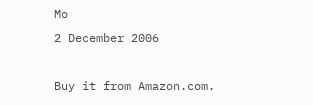Mo
2 December 2006

Buy it from Amazon.com.